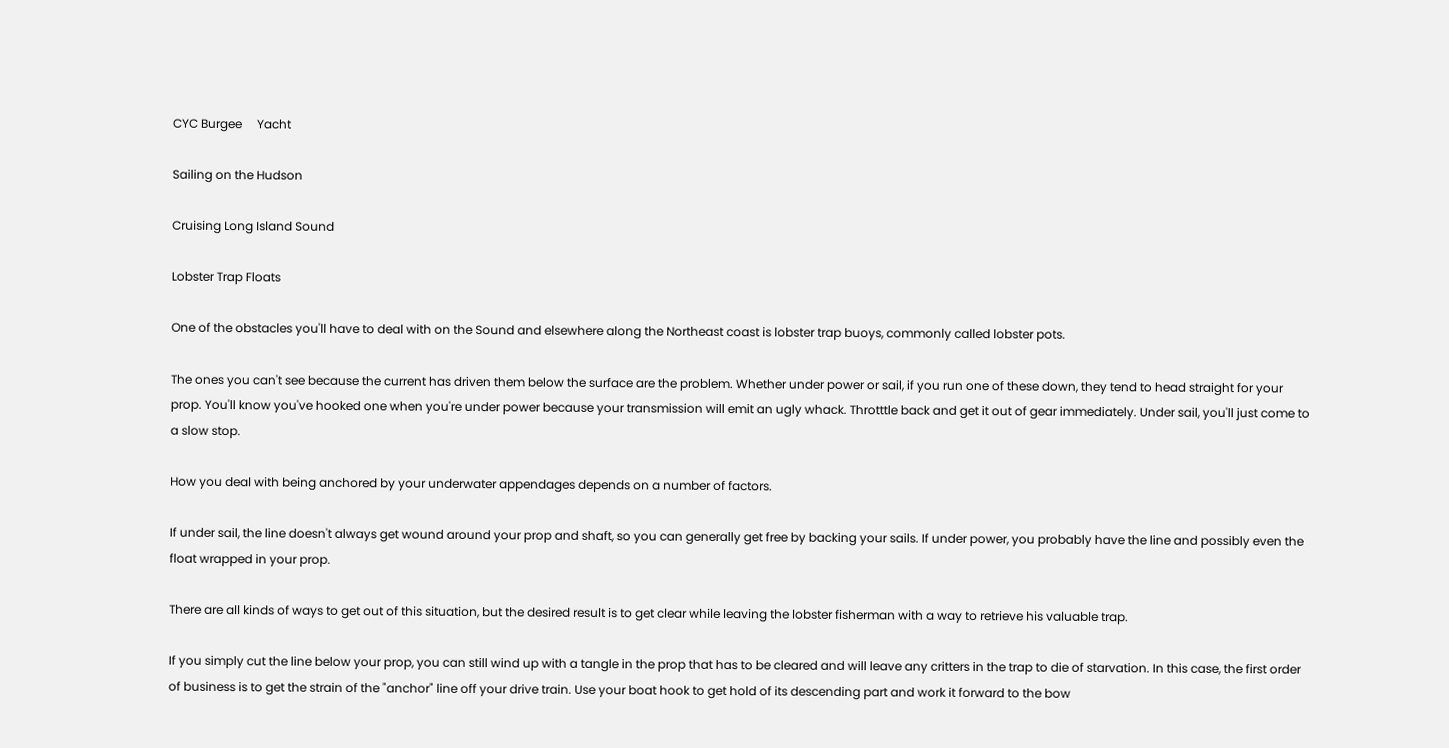CYC Burgee     Yacht

Sailing on the Hudson

Cruising Long Island Sound

Lobster Trap Floats

One of the obstacles you'll have to deal with on the Sound and elsewhere along the Northeast coast is lobster trap buoys, commonly called lobster pots.

The ones you can't see because the current has driven them below the surface are the problem. Whether under power or sail, if you run one of these down, they tend to head straight for your prop. You'll know you've hooked one when you're under power because your transmission will emit an ugly whack. Throtttle back and get it out of gear immediately. Under sail, you'll just come to a slow stop.

How you deal with being anchored by your underwater appendages depends on a number of factors.

If under sail, the line doesn't always get wound around your prop and shaft, so you can generally get free by backing your sails. If under power, you probably have the line and possibly even the float wrapped in your prop.

There are all kinds of ways to get out of this situation, but the desired result is to get clear while leaving the lobster fisherman with a way to retrieve his valuable trap.

If you simply cut the line below your prop, you can still wind up with a tangle in the prop that has to be cleared and will leave any critters in the trap to die of starvation. In this case, the first order of business is to get the strain of the "anchor" line off your drive train. Use your boat hook to get hold of its descending part and work it forward to the bow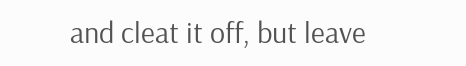and cleat it off, but leave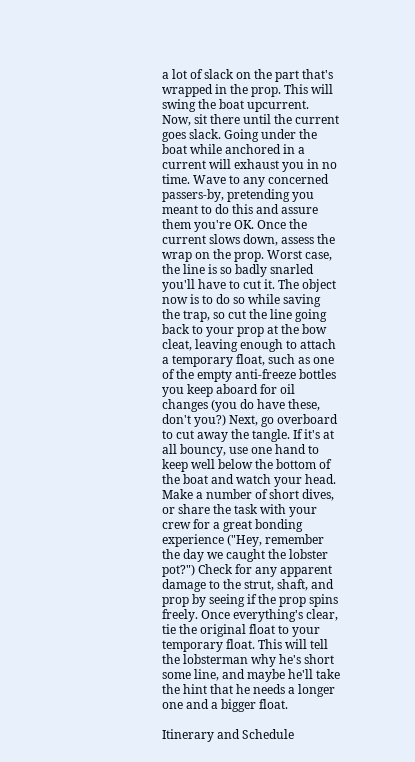a lot of slack on the part that's wrapped in the prop. This will swing the boat upcurrent. Now, sit there until the current goes slack. Going under the boat while anchored in a current will exhaust you in no time. Wave to any concerned passers-by, pretending you meant to do this and assure them you're OK. Once the current slows down, assess the wrap on the prop. Worst case, the line is so badly snarled you'll have to cut it. The object now is to do so while saving the trap, so cut the line going back to your prop at the bow cleat, leaving enough to attach a temporary float, such as one of the empty anti-freeze bottles you keep aboard for oil changes (you do have these, don't you?) Next, go overboard to cut away the tangle. If it's at all bouncy, use one hand to keep well below the bottom of the boat and watch your head. Make a number of short dives, or share the task with your crew for a great bonding experience ("Hey, remember the day we caught the lobster pot?") Check for any apparent damage to the strut, shaft, and prop by seeing if the prop spins freely. Once everything's clear, tie the original float to your temporary float. This will tell the lobsterman why he's short some line, and maybe he'll take the hint that he needs a longer one and a bigger float.

Itinerary and Schedule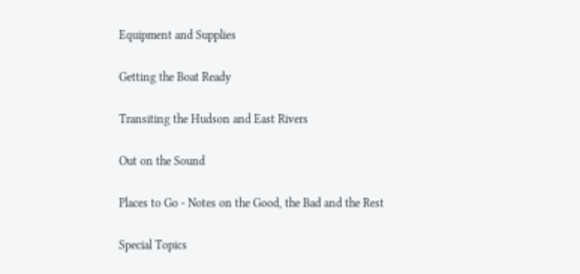Equipment and Supplies

Getting the Boat Ready

Transiting the Hudson and East Rivers

Out on the Sound

Places to Go - Notes on the Good, the Bad and the Rest

Special Topics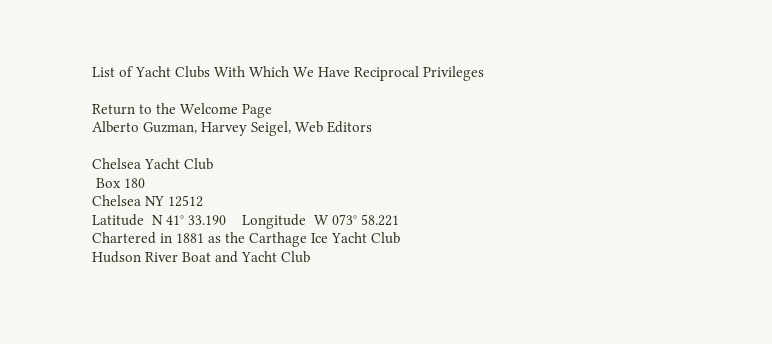List of Yacht Clubs With Which We Have Reciprocal Privileges

Return to the Welcome Page
Alberto Guzman, Harvey Seigel, Web Editors

Chelsea Yacht Club
 Box 180
Chelsea NY 12512
Latitude  N 41° 33.190    Longitude  W 073° 58.221
Chartered in 1881 as the Carthage Ice Yacht Club
Hudson River Boat and Yacht Club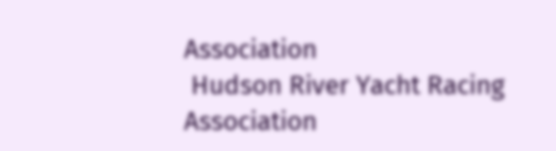Association
 Hudson River Yacht Racing Association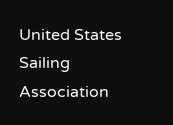United States Sailing Association